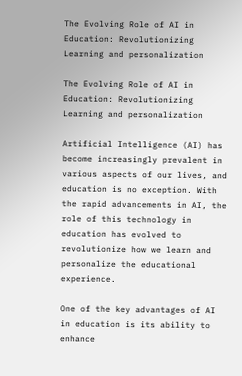The Evolving Role of AI in Education: Revolutionizing Learning and personalization

The Evolving Role of AI in Education: Revolutionizing Learning and personalization

Artificial Intelligence (AI) has become increasingly prevalent in various aspects of our lives, and education is no exception. With the rapid advancements in AI, the role of this technology in education has evolved to revolutionize how we learn and personalize the educational experience.

One of the key advantages of AI in education is its ability to enhance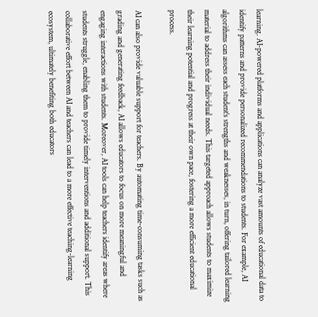learning. AI-powered platforms and applications can analyze vast amounts of educational data to identify patterns and provide personalized recommendations to students. For example, AI algorithms can assess each student’s strengths and weaknesses, in turn, offering tailored learning material to address their individual needs. This targeted approach allows students to maximize their learning potential and progress at their own pace, fostering a more efficient educational process.

AI can also provide valuable support for teachers. By automating time-consuming tasks such as grading and generating feedback, AI allows educators to focus on more meaningful and engaging interactions with students. Moreover, AI tools can help teachers identify areas where students struggle, enabling them to provide timely interventions and additional support. This collaborative effort between AI and teachers can lead to a more effective teaching-learning ecosystem, ultimately benefiting both educators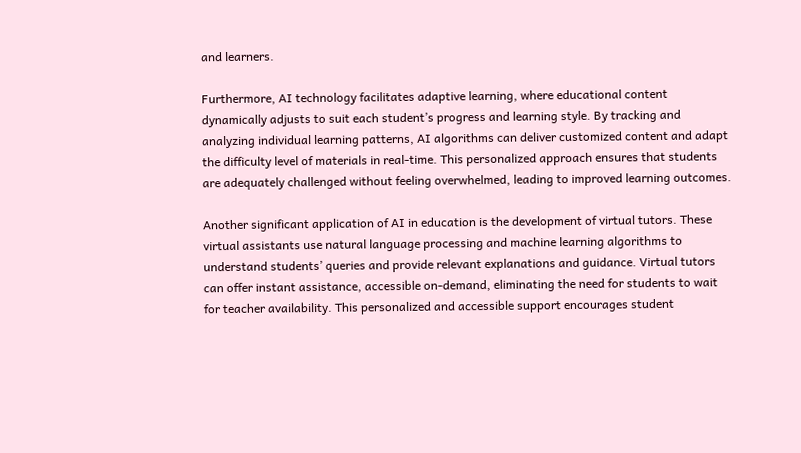and learners.

Furthermore, AI technology facilitates adaptive learning, where educational content dynamically adjusts to suit each student’s progress and learning style. By tracking and analyzing individual learning patterns, AI algorithms can deliver customized content and adapt the difficulty level of materials in real-time. This personalized approach ensures that students are adequately challenged without feeling overwhelmed, leading to improved learning outcomes.

Another significant application of AI in education is the development of virtual tutors. These virtual assistants use natural language processing and machine learning algorithms to understand students’ queries and provide relevant explanations and guidance. Virtual tutors can offer instant assistance, accessible on-demand, eliminating the need for students to wait for teacher availability. This personalized and accessible support encourages student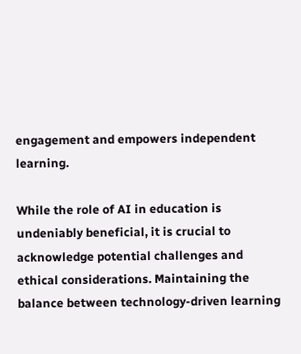engagement and empowers independent learning.

While the role of AI in education is undeniably beneficial, it is crucial to acknowledge potential challenges and ethical considerations. Maintaining the balance between technology-driven learning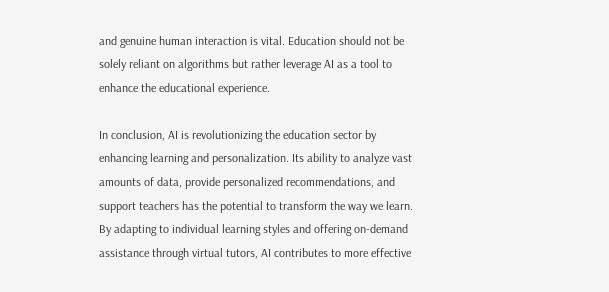and genuine human interaction is vital. Education should not be solely reliant on algorithms but rather leverage AI as a tool to enhance the educational experience.

In conclusion, AI is revolutionizing the education sector by enhancing learning and personalization. Its ability to analyze vast amounts of data, provide personalized recommendations, and support teachers has the potential to transform the way we learn. By adapting to individual learning styles and offering on-demand assistance through virtual tutors, AI contributes to more effective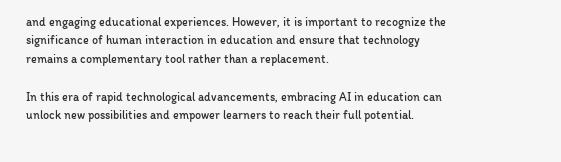and engaging educational experiences. However, it is important to recognize the significance of human interaction in education and ensure that technology remains a complementary tool rather than a replacement.

In this era of rapid technological advancements, embracing AI in education can unlock new possibilities and empower learners to reach their full potential.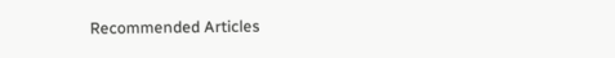Recommended Articles